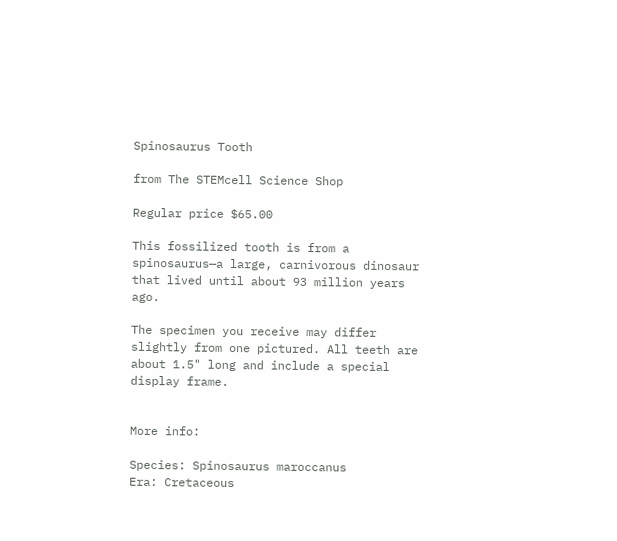Spinosaurus Tooth

from The STEMcell Science Shop

Regular price $65.00

This fossilized tooth is from a spinosaurus—a large, carnivorous dinosaur that lived until about 93 million years ago.

The specimen you receive may differ slightly from one pictured. All teeth are about 1.5" long and include a special display frame.


More info:

Species: Spinosaurus maroccanus
Era: Cretaceous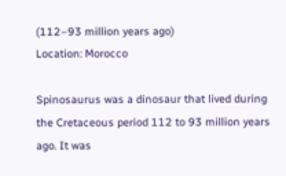(112–93 million years ago)
Location: Morocco

Spinosaurus was a dinosaur that lived during the Cretaceous period 112 to 93 million years ago. It was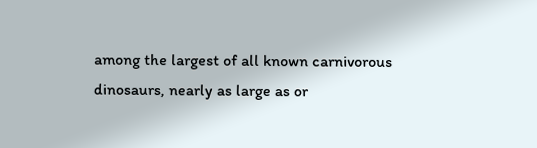among the largest of all known carnivorous dinosaurs, nearly as large as or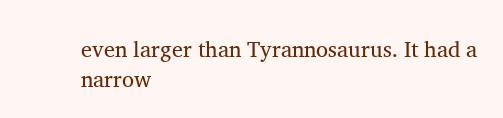even larger than Tyrannosaurus. It had a narrow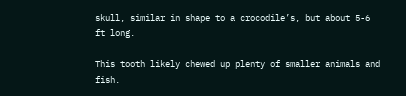skull, similar in shape to a crocodile’s, but about 5-6 ft long.

This tooth likely chewed up plenty of smaller animals and fish.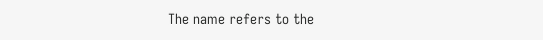The name refers to the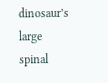dinosaur’s large spinal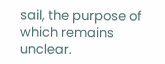sail, the purpose of which remains unclear.